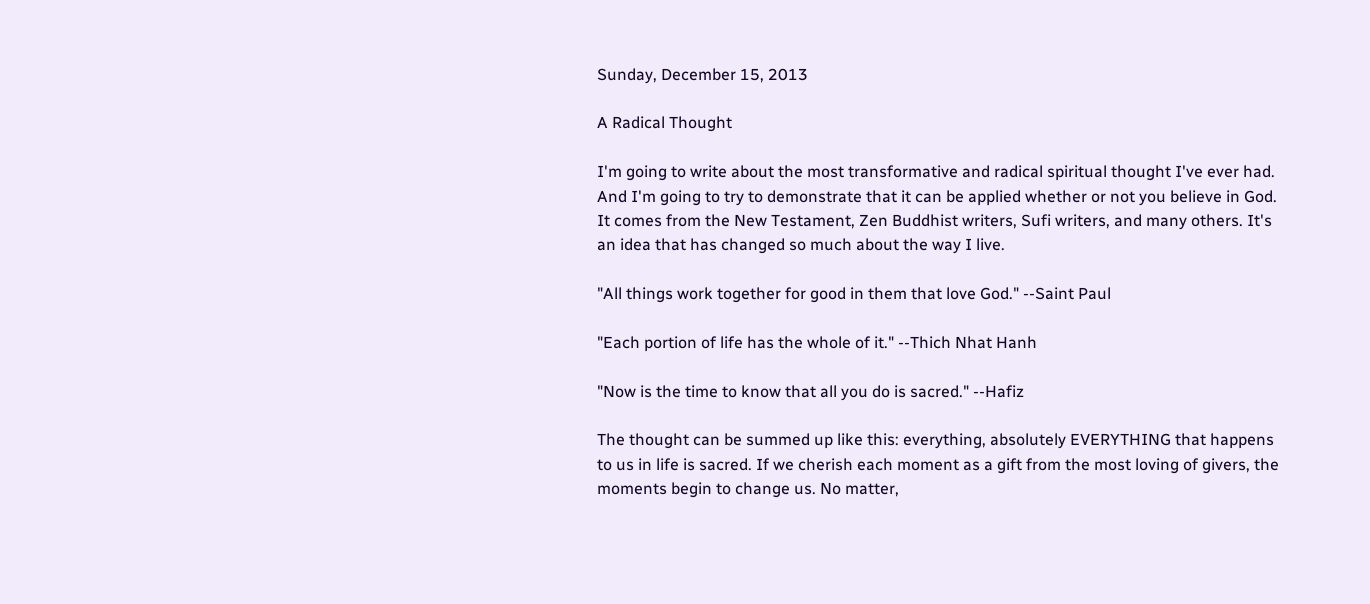Sunday, December 15, 2013

A Radical Thought

I'm going to write about the most transformative and radical spiritual thought I've ever had. And I'm going to try to demonstrate that it can be applied whether or not you believe in God. It comes from the New Testament, Zen Buddhist writers, Sufi writers, and many others. It's an idea that has changed so much about the way I live.

"All things work together for good in them that love God." --Saint Paul

"Each portion of life has the whole of it." --Thich Nhat Hanh

"Now is the time to know that all you do is sacred." --Hafiz

The thought can be summed up like this: everything, absolutely EVERYTHING that happens to us in life is sacred. If we cherish each moment as a gift from the most loving of givers, the moments begin to change us. No matter,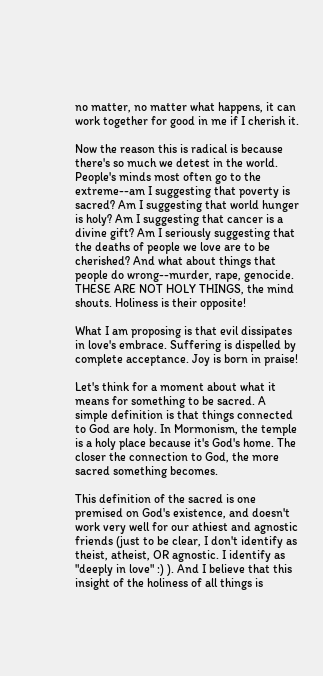no matter, no matter what happens, it can work together for good in me if I cherish it.

Now the reason this is radical is because there's so much we detest in the world. People's minds most often go to the extreme--am I suggesting that poverty is sacred? Am I suggesting that world hunger is holy? Am I suggesting that cancer is a divine gift? Am I seriously suggesting that the deaths of people we love are to be cherished? And what about things that people do wrong--murder, rape, genocide. THESE ARE NOT HOLY THINGS, the mind shouts. Holiness is their opposite!

What I am proposing is that evil dissipates in love's embrace. Suffering is dispelled by complete acceptance. Joy is born in praise!

Let's think for a moment about what it means for something to be sacred. A simple definition is that things connected to God are holy. In Mormonism, the temple is a holy place because it's God's home. The closer the connection to God, the more sacred something becomes.

This definition of the sacred is one premised on God's existence, and doesn't work very well for our athiest and agnostic friends (just to be clear, I don't identify as theist, atheist, OR agnostic. I identify as "deeply in love" :) ). And I believe that this insight of the holiness of all things is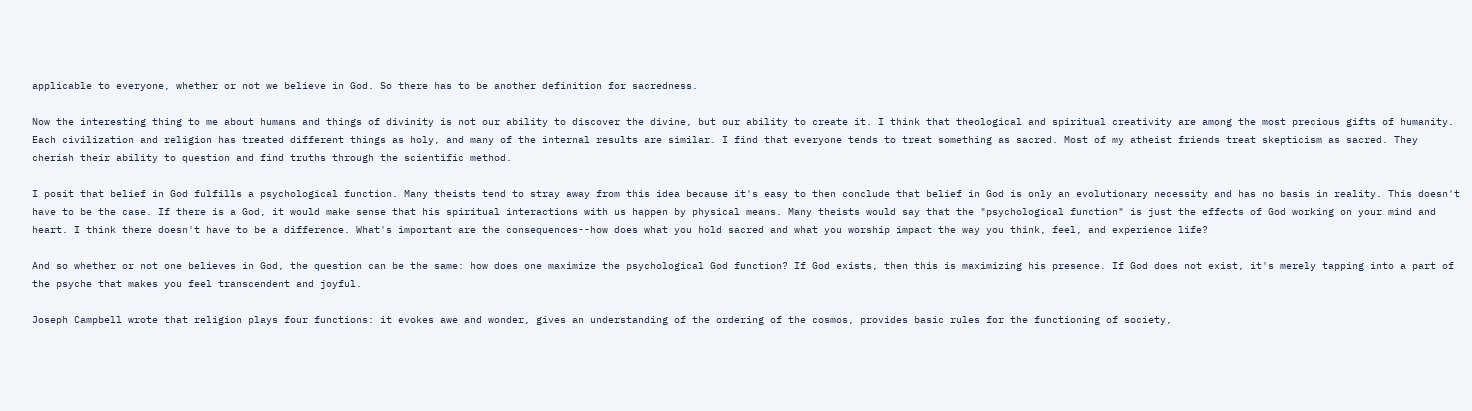applicable to everyone, whether or not we believe in God. So there has to be another definition for sacredness.

Now the interesting thing to me about humans and things of divinity is not our ability to discover the divine, but our ability to create it. I think that theological and spiritual creativity are among the most precious gifts of humanity. Each civilization and religion has treated different things as holy, and many of the internal results are similar. I find that everyone tends to treat something as sacred. Most of my atheist friends treat skepticism as sacred. They cherish their ability to question and find truths through the scientific method.

I posit that belief in God fulfills a psychological function. Many theists tend to stray away from this idea because it's easy to then conclude that belief in God is only an evolutionary necessity and has no basis in reality. This doesn't have to be the case. If there is a God, it would make sense that his spiritual interactions with us happen by physical means. Many theists would say that the "psychological function" is just the effects of God working on your mind and heart. I think there doesn't have to be a difference. What's important are the consequences--how does what you hold sacred and what you worship impact the way you think, feel, and experience life?

And so whether or not one believes in God, the question can be the same: how does one maximize the psychological God function? If God exists, then this is maximizing his presence. If God does not exist, it's merely tapping into a part of the psyche that makes you feel transcendent and joyful.

Joseph Campbell wrote that religion plays four functions: it evokes awe and wonder, gives an understanding of the ordering of the cosmos, provides basic rules for the functioning of society,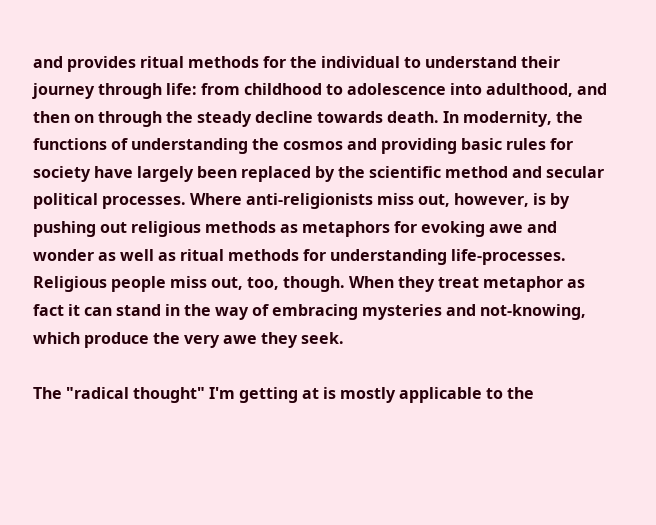and provides ritual methods for the individual to understand their journey through life: from childhood to adolescence into adulthood, and then on through the steady decline towards death. In modernity, the functions of understanding the cosmos and providing basic rules for society have largely been replaced by the scientific method and secular political processes. Where anti-religionists miss out, however, is by pushing out religious methods as metaphors for evoking awe and wonder as well as ritual methods for understanding life-processes. Religious people miss out, too, though. When they treat metaphor as fact it can stand in the way of embracing mysteries and not-knowing, which produce the very awe they seek.

The "radical thought" I'm getting at is mostly applicable to the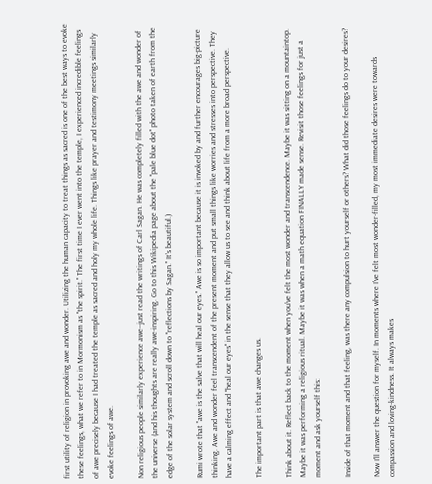first utility of religion in provoking awe and wonder. Utilizing the human capacity to treat things as sacred is one of the best ways to evoke these feelings, what we refer to in Mormonism as "the spirit." The first time I ever went into the temple, I experienced incredible feelings of awe precisely because I had treated the temple as sacred and holy my whole life. Things like prayer and testimony meetings similarly evoke feelings of awe.

Non religious people similarly experience awe--just read the writings of Carl Sagan. He was completely filled with the awe and wonder of the universe (and his thoughts are really awe-inspiring. Go to this Wikipedia page about the "pale blue dot" photo taken of earth from the edge of the solar system and scroll down to "reflections by Sagan." It's beautiful.)

Rumi wrote that "awe is the salve that will heal our eyes." Awe is so important because it is invoked by and further encourages big-picture thinking. Awe and wonder feel transcendent of the present moment and put small things like worries and stresses into perspective. They have a calming effect and "heal our eyes" in the sense that they allow us to see and think about life from a more broad perspective.

The important part is that awe changes us.

Think about it. Reflect back to the moment when you've felt the most wonder and transcendence. Maybe it was sitting on a mountaintop. Maybe it was performing a religious ritual. Maybe it was when a math equation FINALLY made sense. Revisit those feelings for just a moment and ask yourself this:

Inside of that moment and that feeling, was there any compulsion to hurt yourself or others? What did those feelings do to your desires?

Now I'll answer the question for myself. In moments where I've felt most wonder-filled, my most immediate desires were towards compassion and loving-kindness. It always makes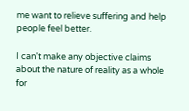me want to relieve suffering and help people feel better.

I can't make any objective claims about the nature of reality as a whole for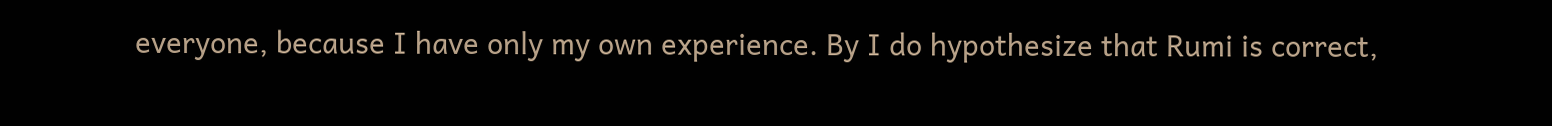everyone, because I have only my own experience. By I do hypothesize that Rumi is correct,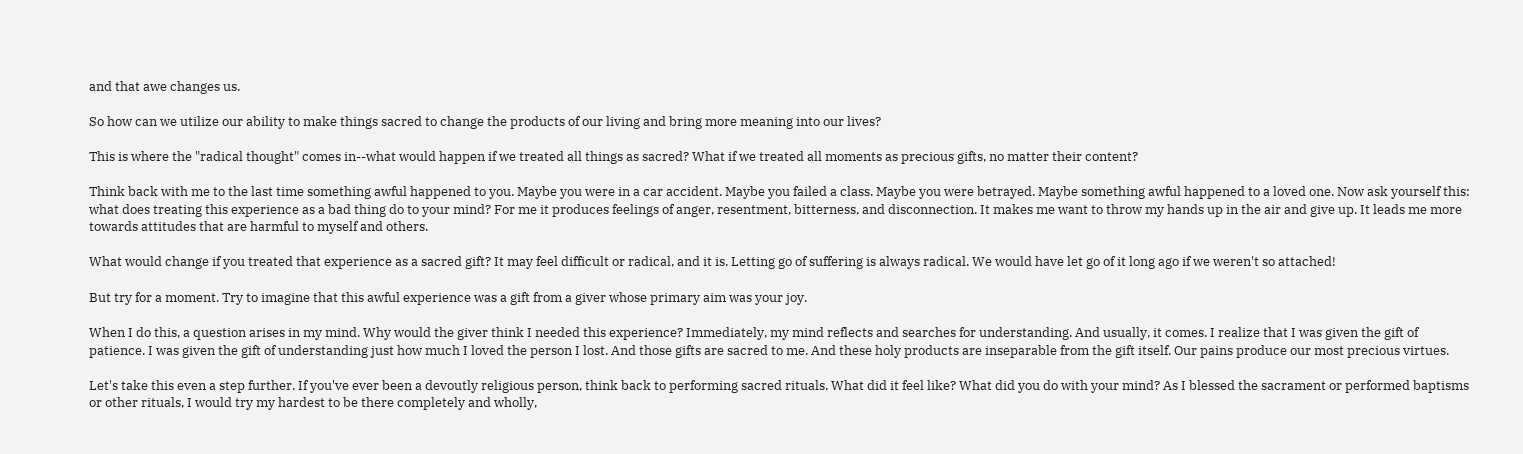and that awe changes us.

So how can we utilize our ability to make things sacred to change the products of our living and bring more meaning into our lives?

This is where the "radical thought" comes in--what would happen if we treated all things as sacred? What if we treated all moments as precious gifts, no matter their content?

Think back with me to the last time something awful happened to you. Maybe you were in a car accident. Maybe you failed a class. Maybe you were betrayed. Maybe something awful happened to a loved one. Now ask yourself this: what does treating this experience as a bad thing do to your mind? For me it produces feelings of anger, resentment, bitterness, and disconnection. It makes me want to throw my hands up in the air and give up. It leads me more towards attitudes that are harmful to myself and others.

What would change if you treated that experience as a sacred gift? It may feel difficult or radical, and it is. Letting go of suffering is always radical. We would have let go of it long ago if we weren't so attached!

But try for a moment. Try to imagine that this awful experience was a gift from a giver whose primary aim was your joy.

When I do this, a question arises in my mind. Why would the giver think I needed this experience? Immediately, my mind reflects and searches for understanding. And usually, it comes. I realize that I was given the gift of patience. I was given the gift of understanding just how much I loved the person I lost. And those gifts are sacred to me. And these holy products are inseparable from the gift itself. Our pains produce our most precious virtues.

Let's take this even a step further. If you've ever been a devoutly religious person, think back to performing sacred rituals. What did it feel like? What did you do with your mind? As I blessed the sacrament or performed baptisms or other rituals, I would try my hardest to be there completely and wholly,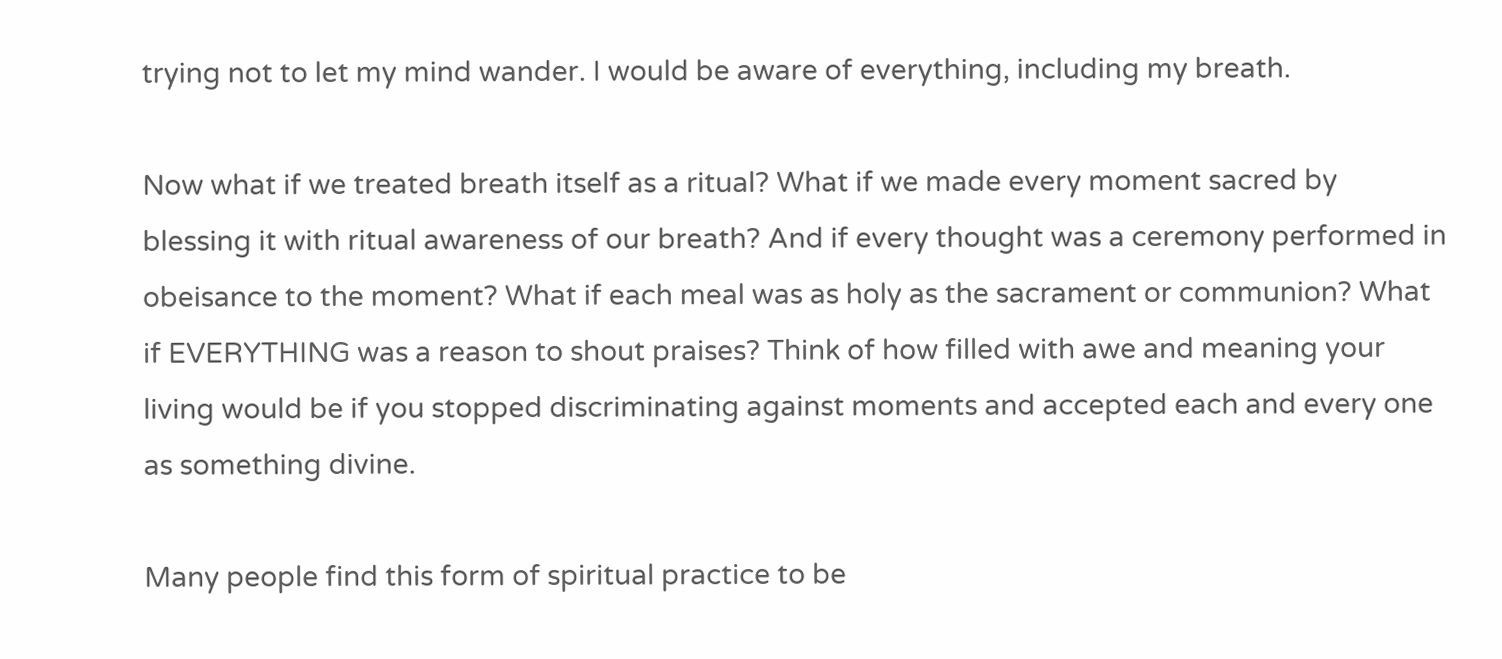trying not to let my mind wander. I would be aware of everything, including my breath.

Now what if we treated breath itself as a ritual? What if we made every moment sacred by blessing it with ritual awareness of our breath? And if every thought was a ceremony performed in obeisance to the moment? What if each meal was as holy as the sacrament or communion? What if EVERYTHING was a reason to shout praises? Think of how filled with awe and meaning your living would be if you stopped discriminating against moments and accepted each and every one as something divine.

Many people find this form of spiritual practice to be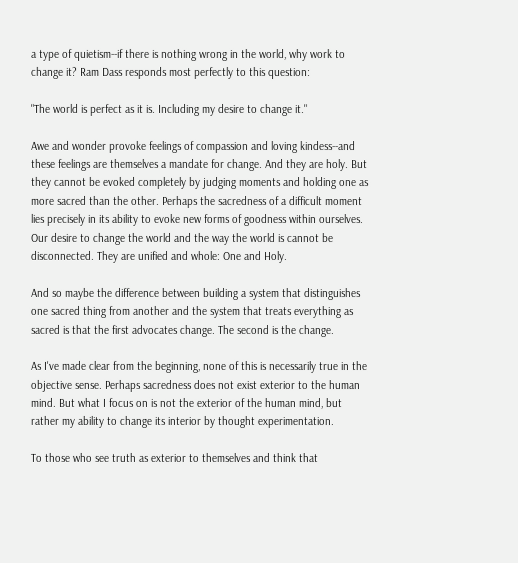a type of quietism--if there is nothing wrong in the world, why work to change it? Ram Dass responds most perfectly to this question:

"The world is perfect as it is. Including my desire to change it."

Awe and wonder provoke feelings of compassion and loving kindess--and these feelings are themselves a mandate for change. And they are holy. But they cannot be evoked completely by judging moments and holding one as more sacred than the other. Perhaps the sacredness of a difficult moment lies precisely in its ability to evoke new forms of goodness within ourselves. Our desire to change the world and the way the world is cannot be disconnected. They are unified and whole: One and Holy.

And so maybe the difference between building a system that distinguishes one sacred thing from another and the system that treats everything as sacred is that the first advocates change. The second is the change.

As I've made clear from the beginning, none of this is necessarily true in the objective sense. Perhaps sacredness does not exist exterior to the human mind. But what I focus on is not the exterior of the human mind, but rather my ability to change its interior by thought experimentation.

To those who see truth as exterior to themselves and think that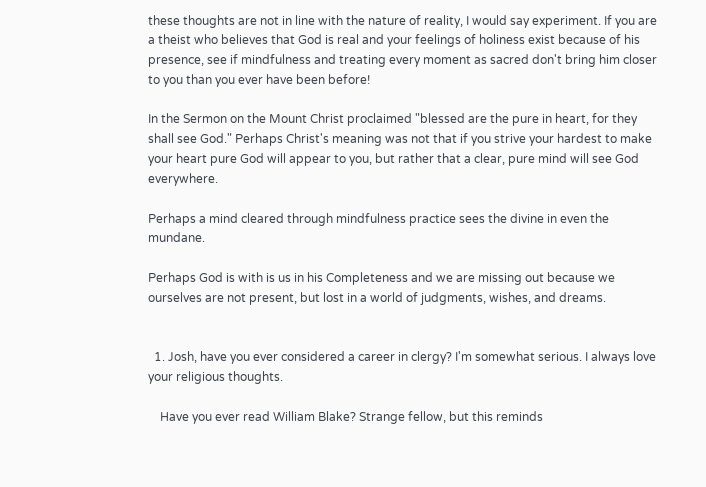these thoughts are not in line with the nature of reality, I would say experiment. If you are a theist who believes that God is real and your feelings of holiness exist because of his presence, see if mindfulness and treating every moment as sacred don't bring him closer to you than you ever have been before!

In the Sermon on the Mount Christ proclaimed "blessed are the pure in heart, for they shall see God." Perhaps Christ's meaning was not that if you strive your hardest to make your heart pure God will appear to you, but rather that a clear, pure mind will see God everywhere.

Perhaps a mind cleared through mindfulness practice sees the divine in even the mundane.

Perhaps God is with is us in his Completeness and we are missing out because we ourselves are not present, but lost in a world of judgments, wishes, and dreams.


  1. Josh, have you ever considered a career in clergy? I'm somewhat serious. I always love your religious thoughts.

    Have you ever read William Blake? Strange fellow, but this reminds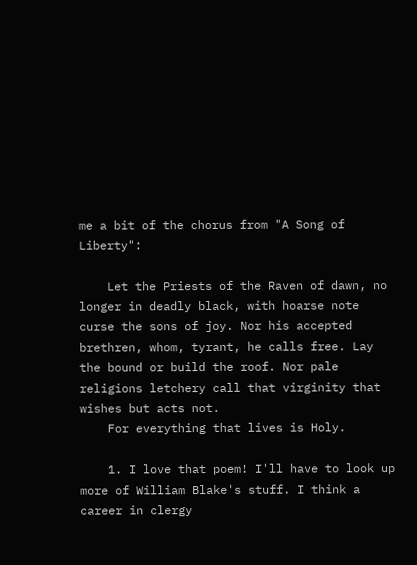me a bit of the chorus from "A Song of Liberty":

    Let the Priests of the Raven of dawn, no longer in deadly black, with hoarse note curse the sons of joy. Nor his accepted brethren, whom, tyrant, he calls free. Lay the bound or build the roof. Nor pale religions letchery call that virginity that wishes but acts not.
    For everything that lives is Holy.

    1. I love that poem! I'll have to look up more of William Blake's stuff. I think a career in clergy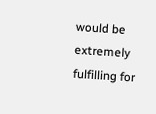would be extremely fulfilling for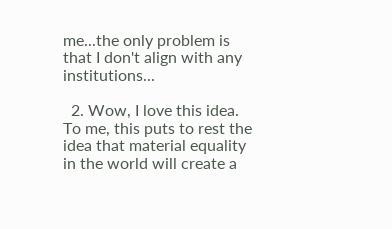me...the only problem is that I don't align with any institutions...

  2. Wow, I love this idea. To me, this puts to rest the idea that material equality in the world will create a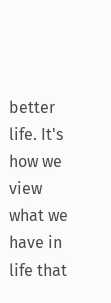better life. It's how we view what we have in life that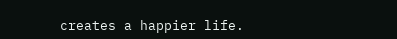creates a happier life.